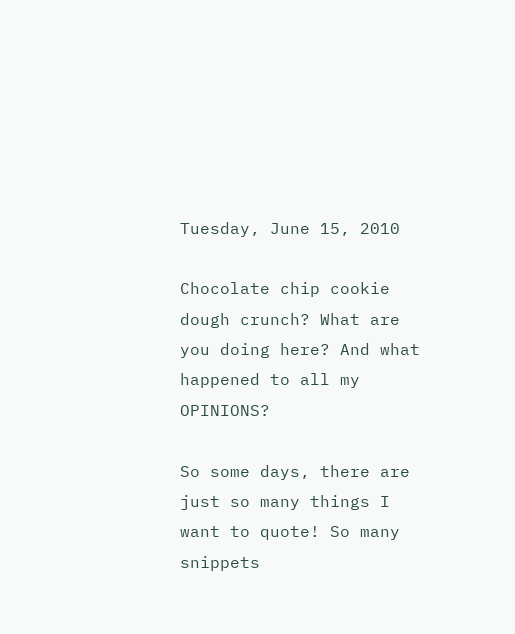Tuesday, June 15, 2010

Chocolate chip cookie dough crunch? What are you doing here? And what happened to all my OPINIONS?

So some days, there are just so many things I want to quote! So many snippets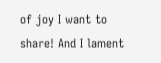of joy I want to share! And I lament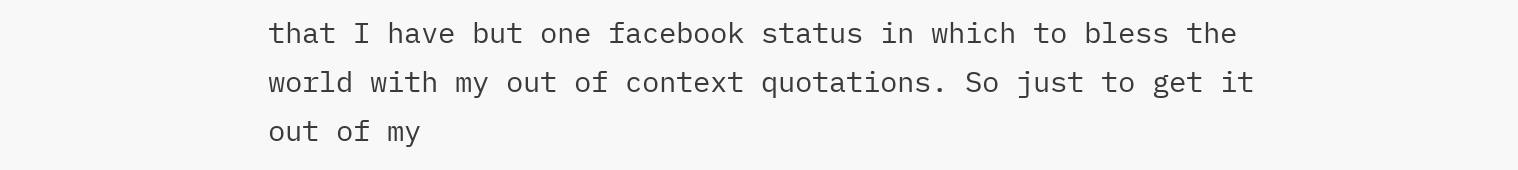that I have but one facebook status in which to bless the world with my out of context quotations. So just to get it out of my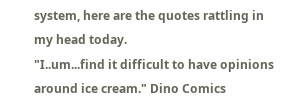system, here are the quotes rattling in my head today.
"I..um...find it difficult to have opinions around ice cream." Dino Comics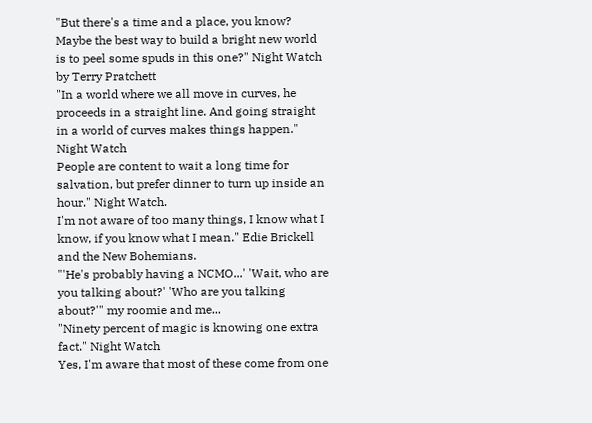"But there's a time and a place, you know? Maybe the best way to build a bright new world is to peel some spuds in this one?" Night Watch by Terry Pratchett
"In a world where we all move in curves, he proceeds in a straight line. And going straight in a world of curves makes things happen." Night Watch
People are content to wait a long time for salvation, but prefer dinner to turn up inside an hour." Night Watch.
I'm not aware of too many things, I know what I know, if you know what I mean." Edie Brickell and the New Bohemians.
"'He's probably having a NCMO...' 'Wait, who are you talking about?' 'Who are you talking about?'" my roomie and me...
"Ninety percent of magic is knowing one extra fact." Night Watch
Yes, I'm aware that most of these come from one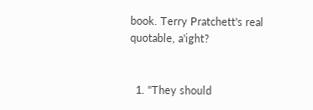book. Terry Pratchett's real quotable, a'ight?


  1. "They should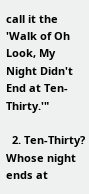call it the 'Walk of Oh Look, My Night Didn't End at Ten-Thirty.'"

  2. Ten-Thirty? Whose night ends at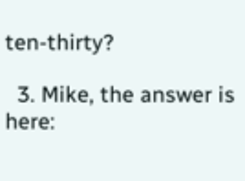ten-thirty?

  3. Mike, the answer is here: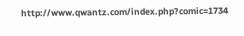http://www.qwantz.com/index.php?comic=1734